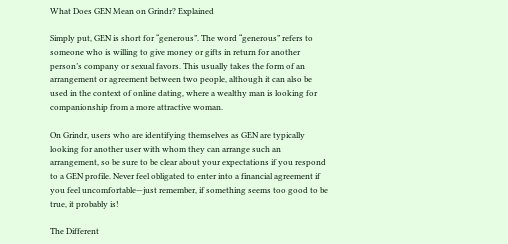What Does GEN Mean on Grindr? Explained

Simply put, GEN is short for “generous”. The word “generous” refers to someone who is willing to give money or gifts in return for another person’s company or sexual favors. This usually takes the form of an arrangement or agreement between two people, although it can also be used in the context of online dating, where a wealthy man is looking for companionship from a more attractive woman.

On Grindr, users who are identifying themselves as GEN are typically looking for another user with whom they can arrange such an arrangement, so be sure to be clear about your expectations if you respond to a GEN profile. Never feel obligated to enter into a financial agreement if you feel uncomfortable—just remember, if something seems too good to be true, it probably is!

The Different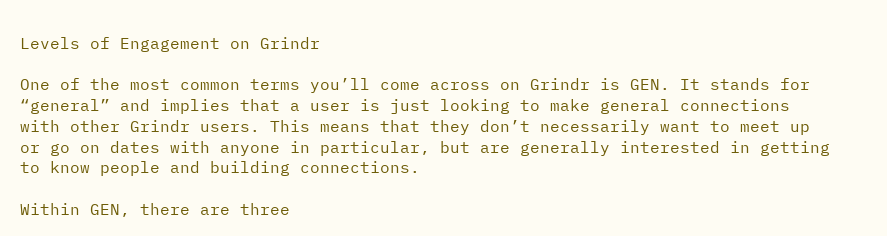Levels of Engagement on Grindr

One of the most common terms you’ll come across on Grindr is GEN. It stands for “general” and implies that a user is just looking to make general connections with other Grindr users. This means that they don’t necessarily want to meet up or go on dates with anyone in particular, but are generally interested in getting to know people and building connections.

Within GEN, there are three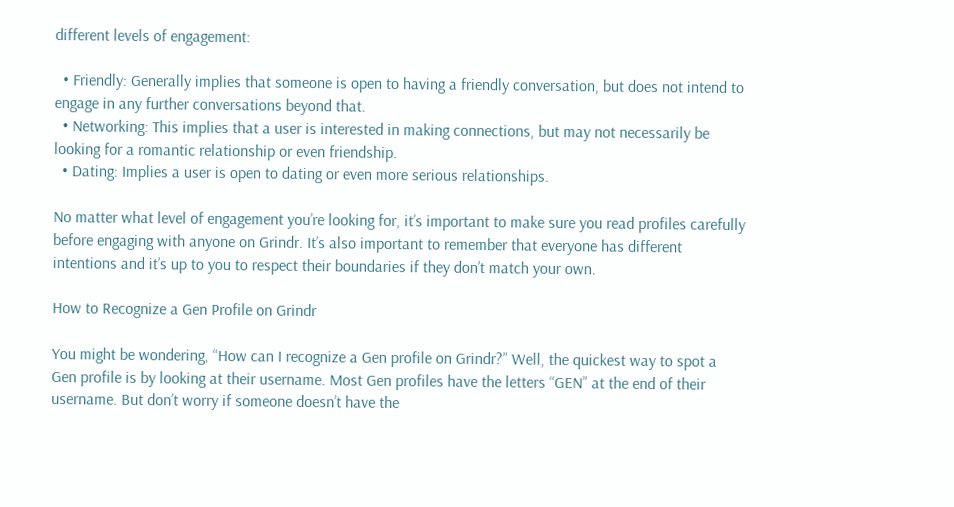different levels of engagement:

  • Friendly: Generally implies that someone is open to having a friendly conversation, but does not intend to engage in any further conversations beyond that.
  • Networking: This implies that a user is interested in making connections, but may not necessarily be looking for a romantic relationship or even friendship.
  • Dating: Implies a user is open to dating or even more serious relationships.

No matter what level of engagement you’re looking for, it’s important to make sure you read profiles carefully before engaging with anyone on Grindr. It’s also important to remember that everyone has different intentions and it’s up to you to respect their boundaries if they don’t match your own.

How to Recognize a Gen Profile on Grindr

You might be wondering, “How can I recognize a Gen profile on Grindr?” Well, the quickest way to spot a Gen profile is by looking at their username. Most Gen profiles have the letters “GEN” at the end of their username. But don’t worry if someone doesn’t have the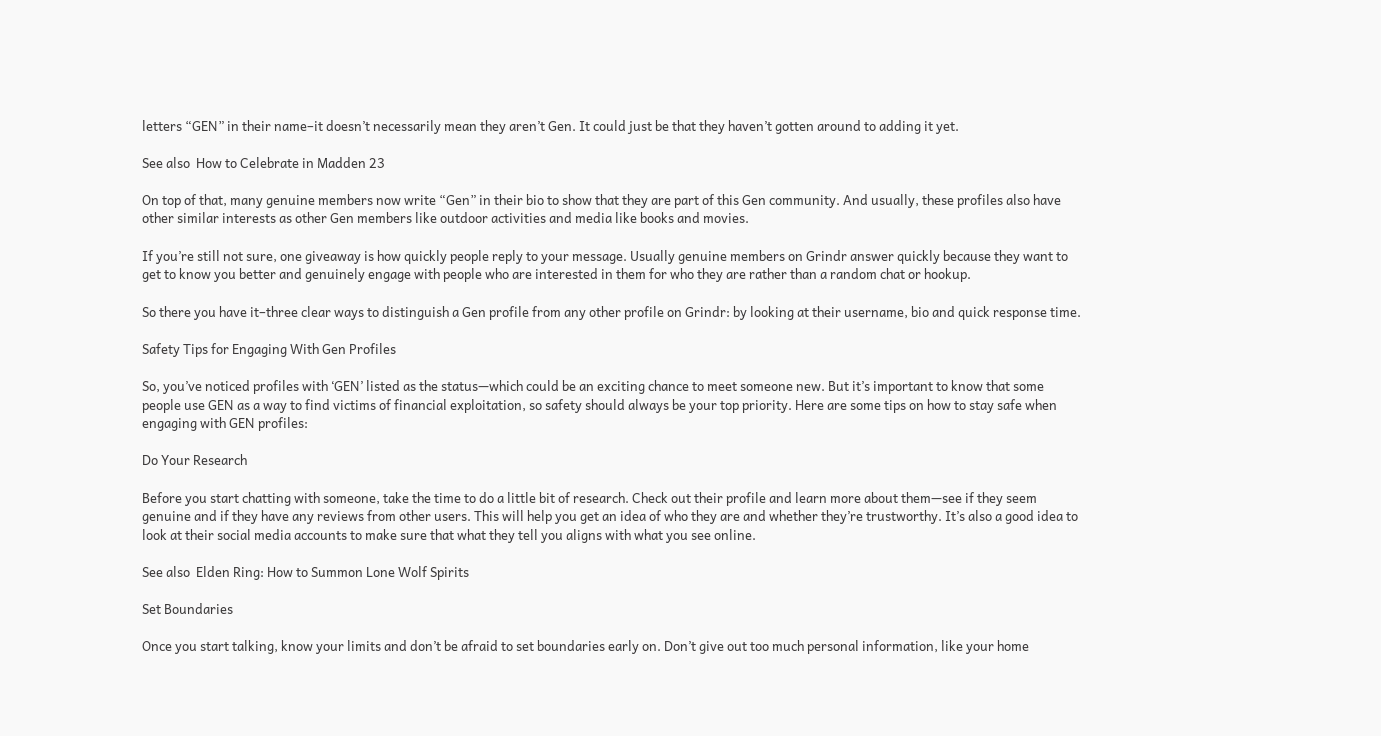letters “GEN” in their name–it doesn’t necessarily mean they aren’t Gen. It could just be that they haven’t gotten around to adding it yet.

See also  How to Celebrate in Madden 23

On top of that, many genuine members now write “Gen” in their bio to show that they are part of this Gen community. And usually, these profiles also have other similar interests as other Gen members like outdoor activities and media like books and movies.

If you’re still not sure, one giveaway is how quickly people reply to your message. Usually genuine members on Grindr answer quickly because they want to get to know you better and genuinely engage with people who are interested in them for who they are rather than a random chat or hookup.

So there you have it–three clear ways to distinguish a Gen profile from any other profile on Grindr: by looking at their username, bio and quick response time.

Safety Tips for Engaging With Gen Profiles

So, you’ve noticed profiles with ‘GEN’ listed as the status—which could be an exciting chance to meet someone new. But it’s important to know that some people use GEN as a way to find victims of financial exploitation, so safety should always be your top priority. Here are some tips on how to stay safe when engaging with GEN profiles:

Do Your Research

Before you start chatting with someone, take the time to do a little bit of research. Check out their profile and learn more about them—see if they seem genuine and if they have any reviews from other users. This will help you get an idea of who they are and whether they’re trustworthy. It’s also a good idea to look at their social media accounts to make sure that what they tell you aligns with what you see online.

See also  Elden Ring: How to Summon Lone Wolf Spirits

Set Boundaries

Once you start talking, know your limits and don’t be afraid to set boundaries early on. Don’t give out too much personal information, like your home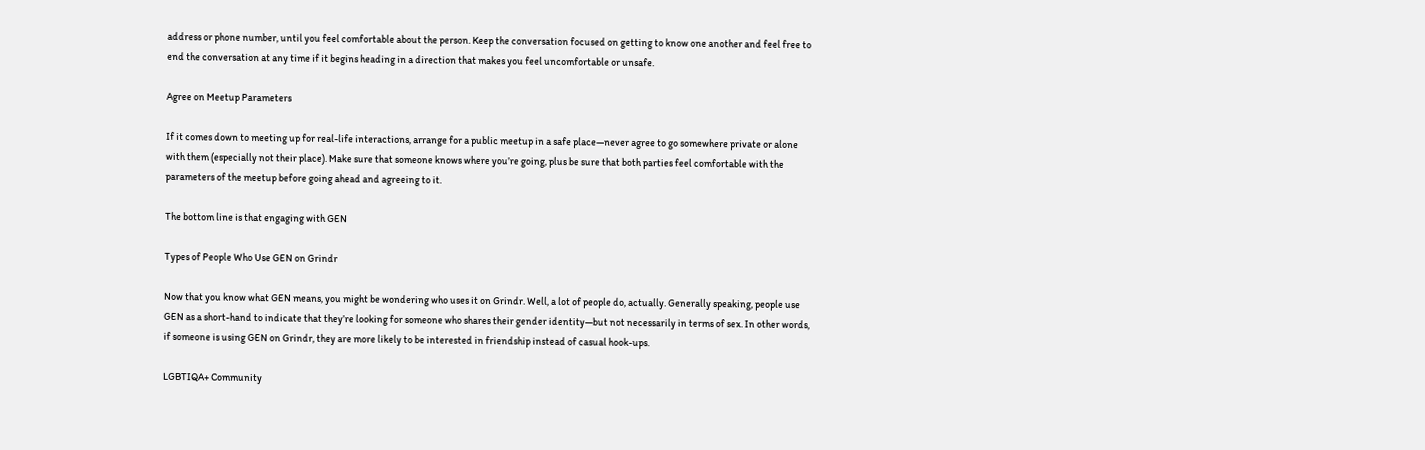address or phone number, until you feel comfortable about the person. Keep the conversation focused on getting to know one another and feel free to end the conversation at any time if it begins heading in a direction that makes you feel uncomfortable or unsafe.

Agree on Meetup Parameters

If it comes down to meeting up for real-life interactions, arrange for a public meetup in a safe place—never agree to go somewhere private or alone with them (especially not their place). Make sure that someone knows where you’re going, plus be sure that both parties feel comfortable with the parameters of the meetup before going ahead and agreeing to it.

The bottom line is that engaging with GEN

Types of People Who Use GEN on Grindr

Now that you know what GEN means, you might be wondering who uses it on Grindr. Well, a lot of people do, actually. Generally speaking, people use GEN as a short-hand to indicate that they’re looking for someone who shares their gender identity—but not necessarily in terms of sex. In other words, if someone is using GEN on Grindr, they are more likely to be interested in friendship instead of casual hook-ups.

LGBTIQA+ Community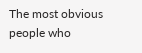The most obvious people who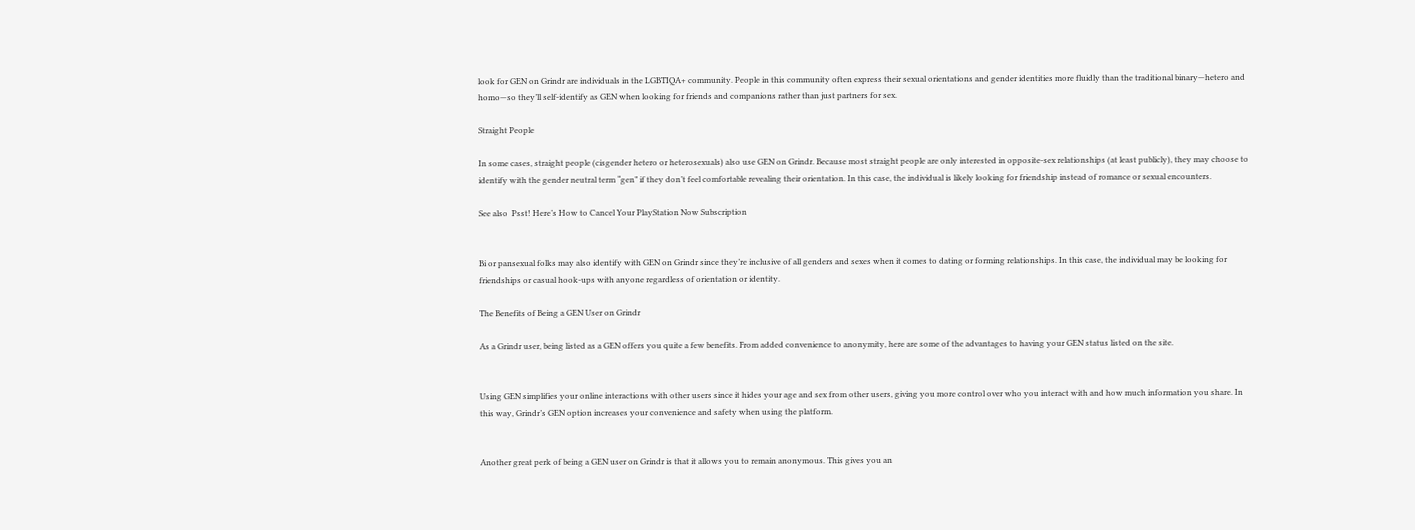look for GEN on Grindr are individuals in the LGBTIQA+ community. People in this community often express their sexual orientations and gender identities more fluidly than the traditional binary—hetero and homo—so they’ll self-identify as GEN when looking for friends and companions rather than just partners for sex.

Straight People

In some cases, straight people (cisgender hetero or heterosexuals) also use GEN on Grindr. Because most straight people are only interested in opposite-sex relationships (at least publicly), they may choose to identify with the gender neutral term “gen” if they don’t feel comfortable revealing their orientation. In this case, the individual is likely looking for friendship instead of romance or sexual encounters.

See also  Psst! Here’s How to Cancel Your PlayStation Now Subscription


Bi or pansexual folks may also identify with GEN on Grindr since they’re inclusive of all genders and sexes when it comes to dating or forming relationships. In this case, the individual may be looking for friendships or casual hook-ups with anyone regardless of orientation or identity.

The Benefits of Being a GEN User on Grindr

As a Grindr user, being listed as a GEN offers you quite a few benefits. From added convenience to anonymity, here are some of the advantages to having your GEN status listed on the site.


Using GEN simplifies your online interactions with other users since it hides your age and sex from other users, giving you more control over who you interact with and how much information you share. In this way, Grindr’s GEN option increases your convenience and safety when using the platform.


Another great perk of being a GEN user on Grindr is that it allows you to remain anonymous. This gives you an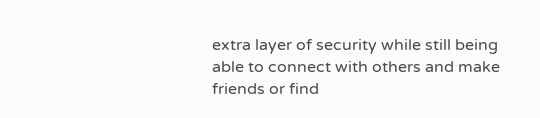extra layer of security while still being able to connect with others and make friends or find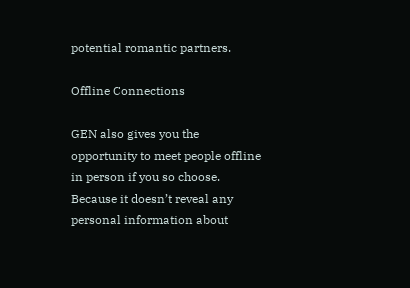potential romantic partners.

Offline Connections

GEN also gives you the opportunity to meet people offline in person if you so choose. Because it doesn’t reveal any personal information about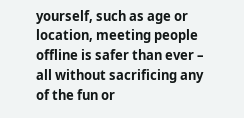yourself, such as age or location, meeting people offline is safer than ever – all without sacrificing any of the fun or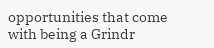opportunities that come with being a Grindr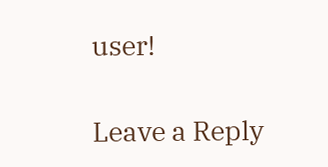user!

Leave a Reply